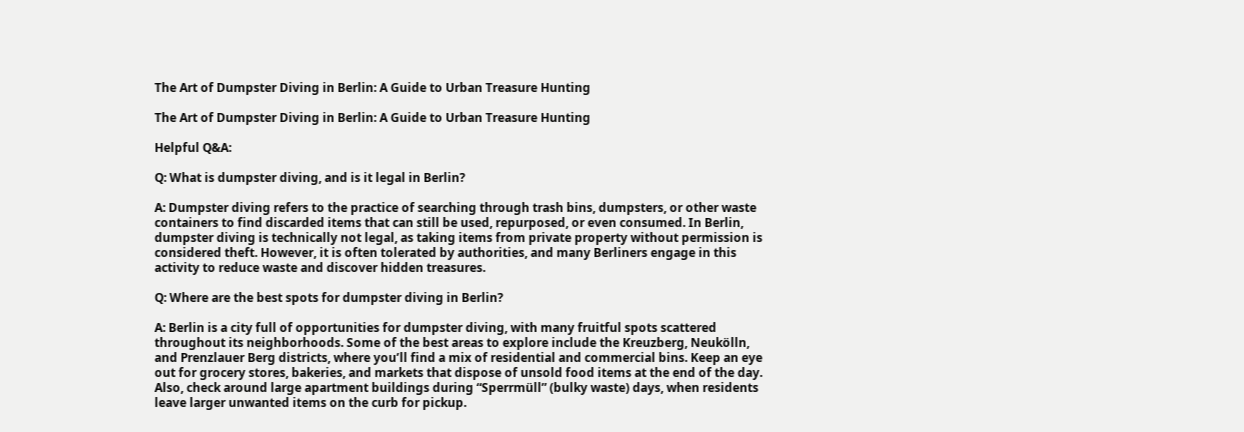The Art of Dumpster Diving in Berlin: A Guide to Urban Treasure Hunting

The Art of Dumpster Diving in Berlin: A Guide to Urban Treasure Hunting

Helpful Q&A:

Q: What is dumpster diving, and is it legal in Berlin?

A: Dumpster diving refers to the practice of searching through trash bins, dumpsters, or other waste containers to find discarded items that can still be used, repurposed, or even consumed. In Berlin, dumpster diving is technically not legal, as taking items from private property without permission is considered theft. However, it is often tolerated by authorities, and many Berliners engage in this activity to reduce waste and discover hidden treasures.

Q: Where are the best spots for dumpster diving in Berlin?

A: Berlin is a city full of opportunities for dumpster diving, with many fruitful spots scattered throughout its neighborhoods. Some of the best areas to explore include the Kreuzberg, Neukölln, and Prenzlauer Berg districts, where you’ll find a mix of residential and commercial bins. Keep an eye out for grocery stores, bakeries, and markets that dispose of unsold food items at the end of the day. Also, check around large apartment buildings during “Sperrmüll” (bulky waste) days, when residents leave larger unwanted items on the curb for pickup.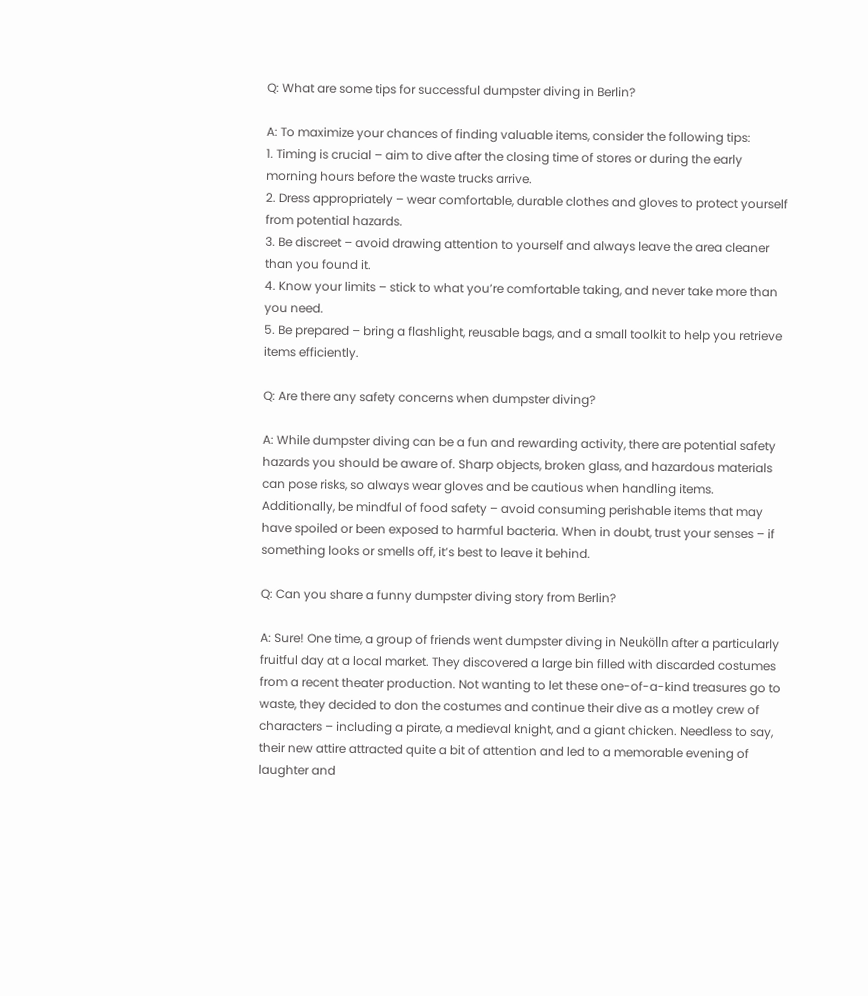Q: What are some tips for successful dumpster diving in Berlin?

A: To maximize your chances of finding valuable items, consider the following tips:
1. Timing is crucial – aim to dive after the closing time of stores or during the early morning hours before the waste trucks arrive.
2. Dress appropriately – wear comfortable, durable clothes and gloves to protect yourself from potential hazards.
3. Be discreet – avoid drawing attention to yourself and always leave the area cleaner than you found it.
4. Know your limits – stick to what you’re comfortable taking, and never take more than you need.
5. Be prepared – bring a flashlight, reusable bags, and a small toolkit to help you retrieve items efficiently.

Q: Are there any safety concerns when dumpster diving?

A: While dumpster diving can be a fun and rewarding activity, there are potential safety hazards you should be aware of. Sharp objects, broken glass, and hazardous materials can pose risks, so always wear gloves and be cautious when handling items. Additionally, be mindful of food safety – avoid consuming perishable items that may have spoiled or been exposed to harmful bacteria. When in doubt, trust your senses – if something looks or smells off, it’s best to leave it behind.

Q: Can you share a funny dumpster diving story from Berlin?

A: Sure! One time, a group of friends went dumpster diving in Neukölln after a particularly fruitful day at a local market. They discovered a large bin filled with discarded costumes from a recent theater production. Not wanting to let these one-of-a-kind treasures go to waste, they decided to don the costumes and continue their dive as a motley crew of characters – including a pirate, a medieval knight, and a giant chicken. Needless to say, their new attire attracted quite a bit of attention and led to a memorable evening of laughter and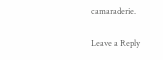camaraderie.

Leave a Reply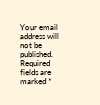Your email address will not be published. Required fields are marked *